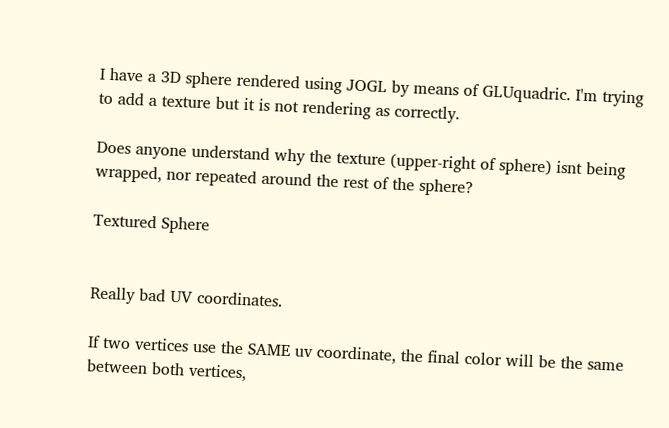I have a 3D sphere rendered using JOGL by means of GLUquadric. I'm trying to add a texture but it is not rendering as correctly.

Does anyone understand why the texture (upper-right of sphere) isnt being wrapped, nor repeated around the rest of the sphere?

Textured Sphere


Really bad UV coordinates.

If two vertices use the SAME uv coordinate, the final color will be the same between both vertices,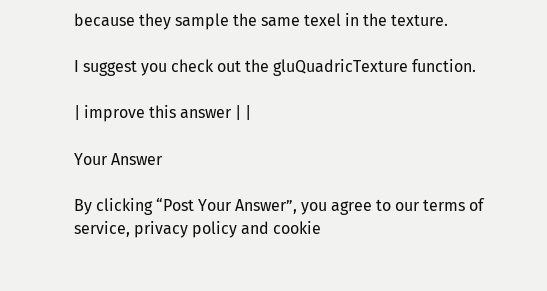because they sample the same texel in the texture.

I suggest you check out the gluQuadricTexture function.

| improve this answer | |

Your Answer

By clicking “Post Your Answer”, you agree to our terms of service, privacy policy and cookie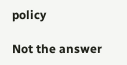policy

Not the answer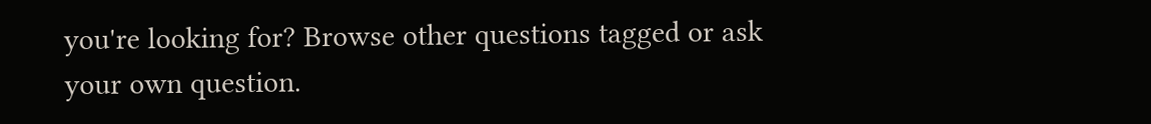you're looking for? Browse other questions tagged or ask your own question.